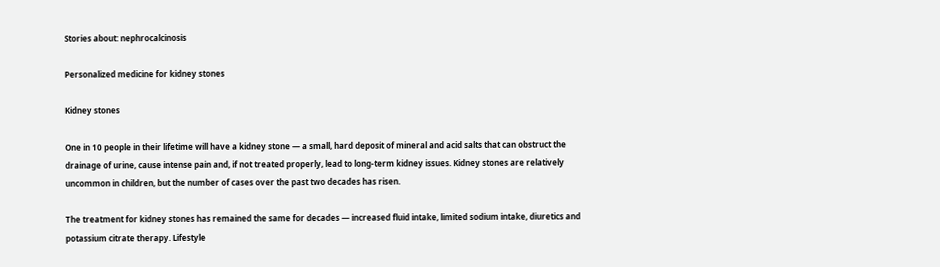Stories about: nephrocalcinosis

Personalized medicine for kidney stones

Kidney stones

One in 10 people in their lifetime will have a kidney stone — a small, hard deposit of mineral and acid salts that can obstruct the drainage of urine, cause intense pain and, if not treated properly, lead to long-term kidney issues. Kidney stones are relatively uncommon in children, but the number of cases over the past two decades has risen.

The treatment for kidney stones has remained the same for decades — increased fluid intake, limited sodium intake, diuretics and potassium citrate therapy. Lifestyle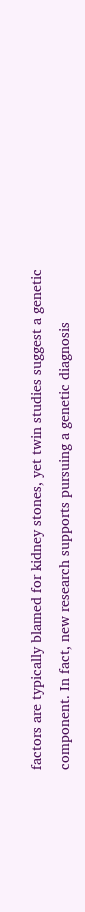factors are typically blamed for kidney stones, yet twin studies suggest a genetic component. In fact, new research supports pursuing a genetic diagnosis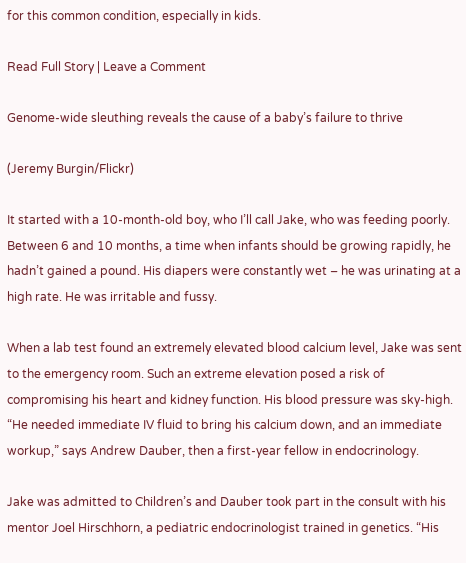for this common condition, especially in kids.

Read Full Story | Leave a Comment

Genome-wide sleuthing reveals the cause of a baby’s failure to thrive

(Jeremy Burgin/Flickr)

It started with a 10-month-old boy, who I’ll call Jake, who was feeding poorly. Between 6 and 10 months, a time when infants should be growing rapidly, he hadn’t gained a pound. His diapers were constantly wet – he was urinating at a high rate. He was irritable and fussy.

When a lab test found an extremely elevated blood calcium level, Jake was sent to the emergency room. Such an extreme elevation posed a risk of compromising his heart and kidney function. His blood pressure was sky-high. “He needed immediate IV fluid to bring his calcium down, and an immediate workup,” says Andrew Dauber, then a first-year fellow in endocrinology.

Jake was admitted to Children’s and Dauber took part in the consult with his mentor Joel Hirschhorn, a pediatric endocrinologist trained in genetics. “His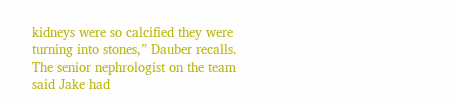kidneys were so calcified they were turning into stones,” Dauber recalls. The senior nephrologist on the team said Jake had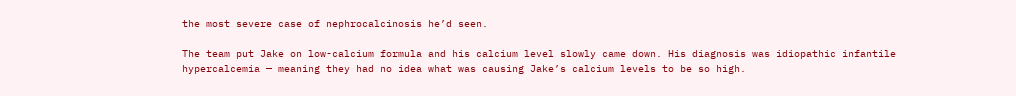the most severe case of nephrocalcinosis he’d seen.

The team put Jake on low-calcium formula and his calcium level slowly came down. His diagnosis was idiopathic infantile hypercalcemia — meaning they had no idea what was causing Jake’s calcium levels to be so high.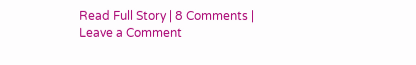Read Full Story | 8 Comments | Leave a Comment